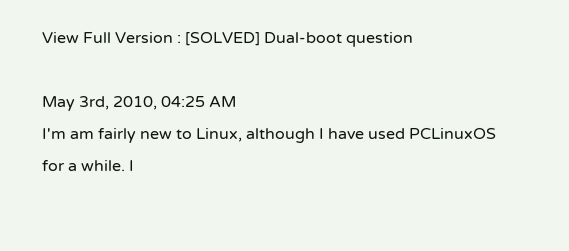View Full Version : [SOLVED] Dual-boot question

May 3rd, 2010, 04:25 AM
I'm am fairly new to Linux, although I have used PCLinuxOS for a while. I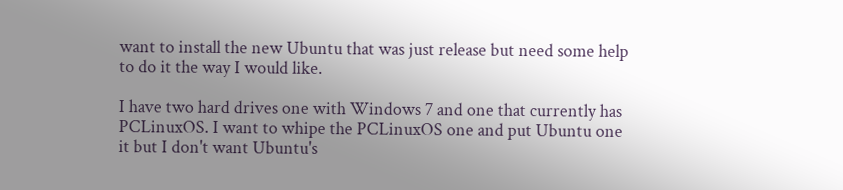want to install the new Ubuntu that was just release but need some help to do it the way I would like.

I have two hard drives one with Windows 7 and one that currently has PCLinuxOS. I want to whipe the PCLinuxOS one and put Ubuntu one it but I don't want Ubuntu's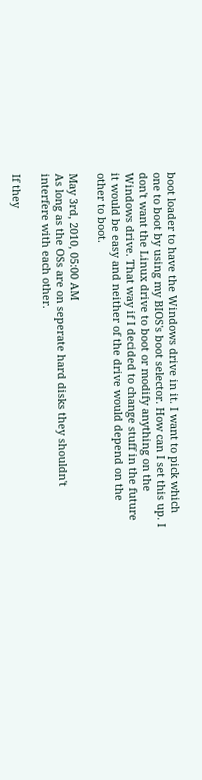boot loader to have the Windows drive in it. I want to pick which one to boot by using my BIOS's boot selector. How can I set this up. I don't want the Linux drive to boot or modify anything on the Windows drive. That way if I decided to change stuff in the future it would be easy and neither of the drive would depend on the other to boot.

May 3rd, 2010, 05:00 AM
As long as the OSs are on seperate hard disks they shouldn't interfere with each other.

If they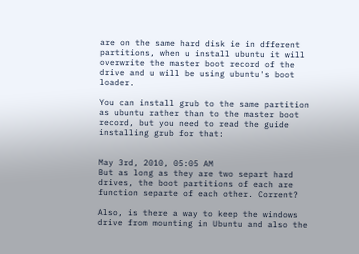are on the same hard disk ie in dfferent partitions, when u install ubuntu it will overwrite the master boot record of the drive and u will be using ubuntu's boot loader.

You can install grub to the same partition as ubuntu rather than to the master boot record, but you need to read the guide installing grub for that:


May 3rd, 2010, 05:05 AM
But as long as they are two separt hard drives, the boot partitions of each are function separte of each other. Corrent?

Also, is there a way to keep the windows drive from mounting in Ubuntu and also the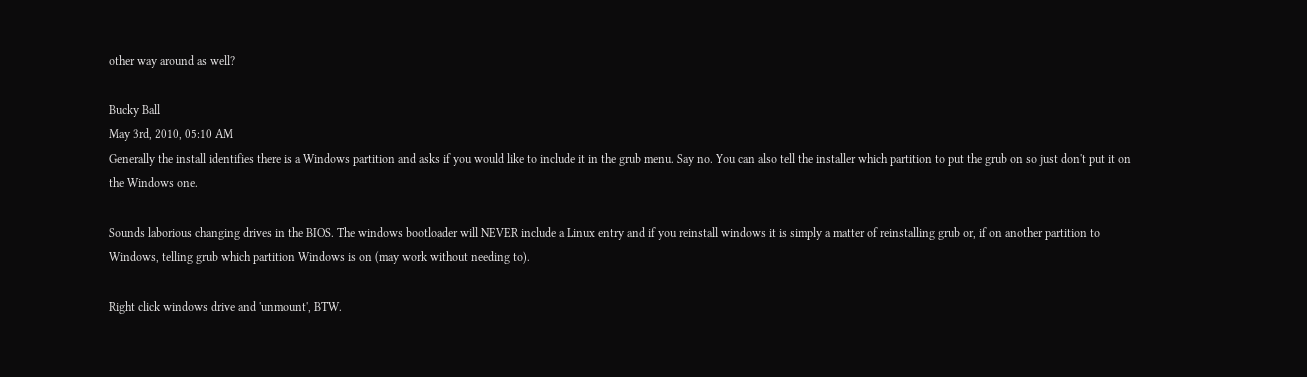other way around as well?

Bucky Ball
May 3rd, 2010, 05:10 AM
Generally the install identifies there is a Windows partition and asks if you would like to include it in the grub menu. Say no. You can also tell the installer which partition to put the grub on so just don't put it on the Windows one.

Sounds laborious changing drives in the BIOS. The windows bootloader will NEVER include a Linux entry and if you reinstall windows it is simply a matter of reinstalling grub or, if on another partition to Windows, telling grub which partition Windows is on (may work without needing to).

Right click windows drive and 'unmount', BTW.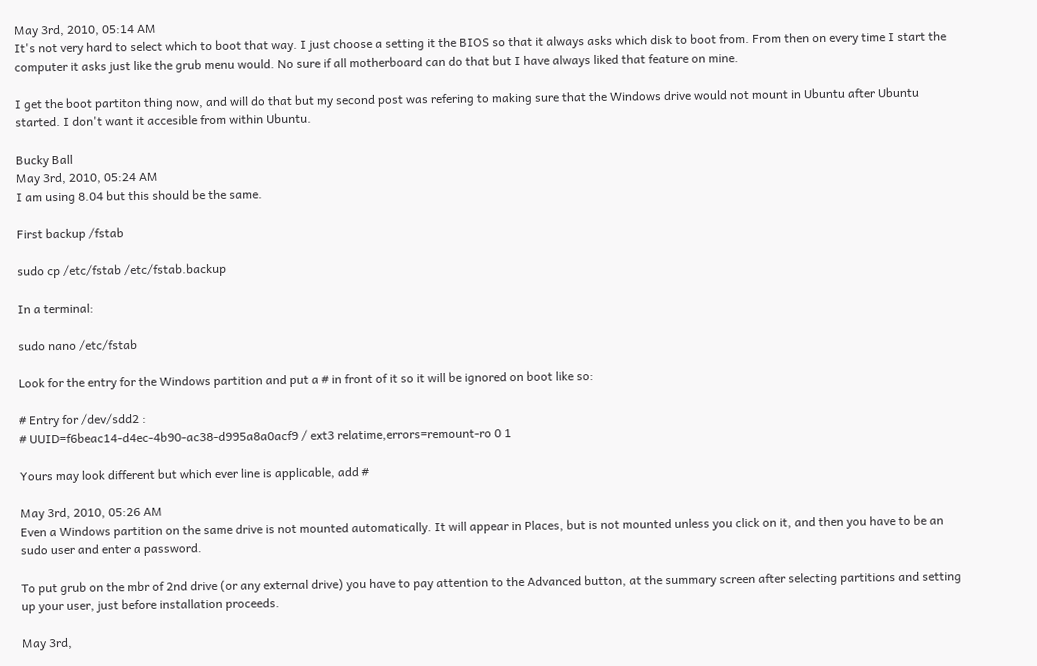May 3rd, 2010, 05:14 AM
It's not very hard to select which to boot that way. I just choose a setting it the BIOS so that it always asks which disk to boot from. From then on every time I start the computer it asks just like the grub menu would. No sure if all motherboard can do that but I have always liked that feature on mine.

I get the boot partiton thing now, and will do that but my second post was refering to making sure that the Windows drive would not mount in Ubuntu after Ubuntu started. I don't want it accesible from within Ubuntu.

Bucky Ball
May 3rd, 2010, 05:24 AM
I am using 8.04 but this should be the same.

First backup /fstab

sudo cp /etc/fstab /etc/fstab.backup

In a terminal:

sudo nano /etc/fstab

Look for the entry for the Windows partition and put a # in front of it so it will be ignored on boot like so:

# Entry for /dev/sdd2 :
# UUID=f6beac14-d4ec-4b90-ac38-d995a8a0acf9 / ext3 relatime,errors=remount-ro 0 1

Yours may look different but which ever line is applicable, add #

May 3rd, 2010, 05:26 AM
Even a Windows partition on the same drive is not mounted automatically. It will appear in Places, but is not mounted unless you click on it, and then you have to be an sudo user and enter a password.

To put grub on the mbr of 2nd drive (or any external drive) you have to pay attention to the Advanced button, at the summary screen after selecting partitions and setting up your user, just before installation proceeds.

May 3rd,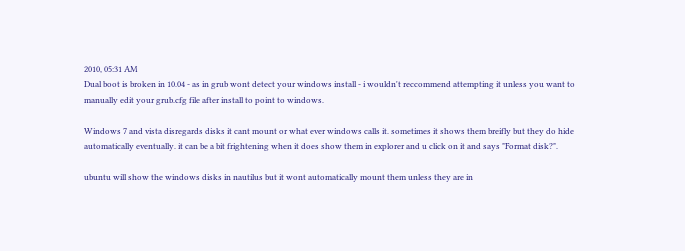2010, 05:31 AM
Dual boot is broken in 10.04 - as in grub wont detect your windows install - i wouldn't reccommend attempting it unless you want to manually edit your grub.cfg file after install to point to windows.

Windows 7 and vista disregards disks it cant mount or what ever windows calls it. sometimes it shows them breifly but they do hide automatically eventually. it can be a bit frightening when it does show them in explorer and u click on it and says "Format disk?".

ubuntu will show the windows disks in nautilus but it wont automatically mount them unless they are in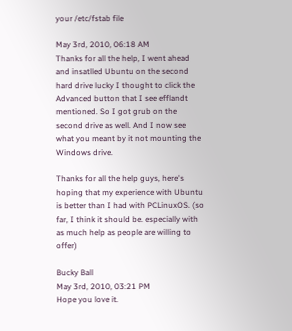your /etc/fstab file

May 3rd, 2010, 06:18 AM
Thanks for all the help, I went ahead and insatlled Ubuntu on the second hard drive lucky I thought to click the Advanced button that I see efflandt mentioned. So I got grub on the second drive as well. And I now see what you meant by it not mounting the Windows drive.

Thanks for all the help guys, here's hoping that my experience with Ubuntu is better than I had with PCLinuxOS. (so far, I think it should be. especially with as much help as people are willing to offer)

Bucky Ball
May 3rd, 2010, 03:21 PM
Hope you love it.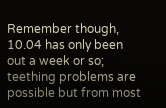Remember though, 10.04 has only been out a week or so; teething problems are possible but from most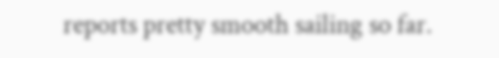reports pretty smooth sailing so far.